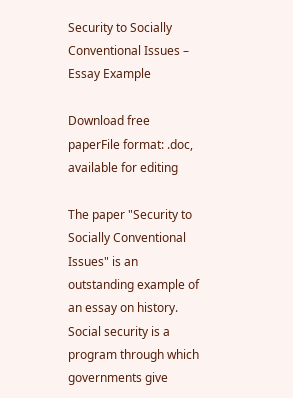Security to Socially Conventional Issues – Essay Example

Download free paperFile format: .doc, available for editing

The paper "Security to Socially Conventional Issues" is an outstanding example of an essay on history. Social security is a program through which governments give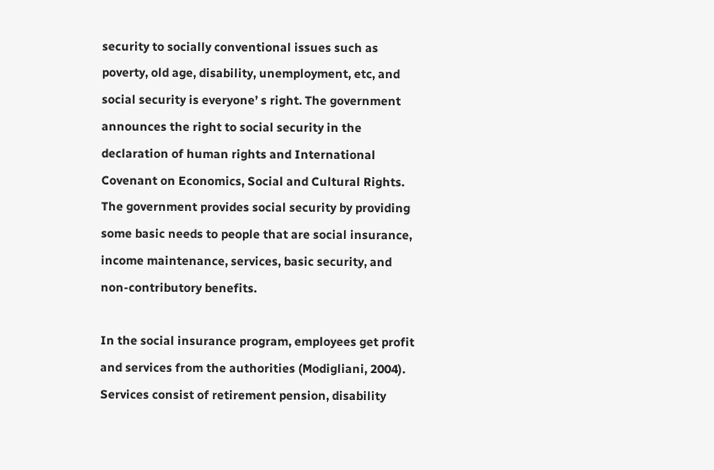security to socially conventional issues such as poverty, old age, disability, unemployment, etc, and social security is everyone’ s right. The government announces the right to social security in the declaration of human rights and International Covenant on Economics, Social and Cultural Rights. The government provides social security by providing some basic needs to people that are social insurance, income maintenance, services, basic security, and non-contributory benefits.

In the social insurance program, employees get profit and services from the authorities (Modigliani, 2004). Services consist of retirement pension, disability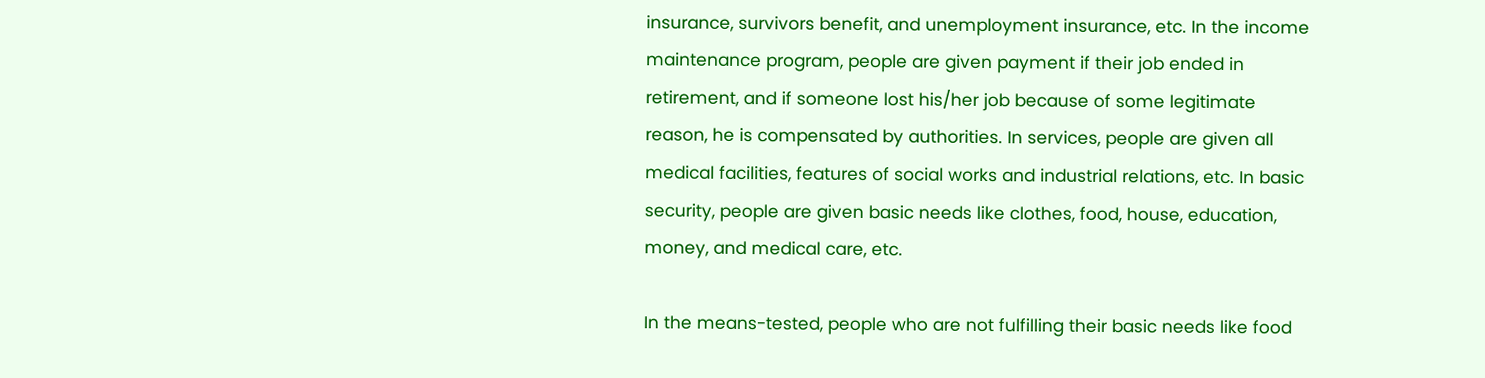insurance, survivors benefit, and unemployment insurance, etc. In the income maintenance program, people are given payment if their job ended in retirement, and if someone lost his/her job because of some legitimate reason, he is compensated by authorities. In services, people are given all medical facilities, features of social works and industrial relations, etc. In basic security, people are given basic needs like clothes, food, house, education, money, and medical care, etc.

In the means-tested, people who are not fulfilling their basic needs like food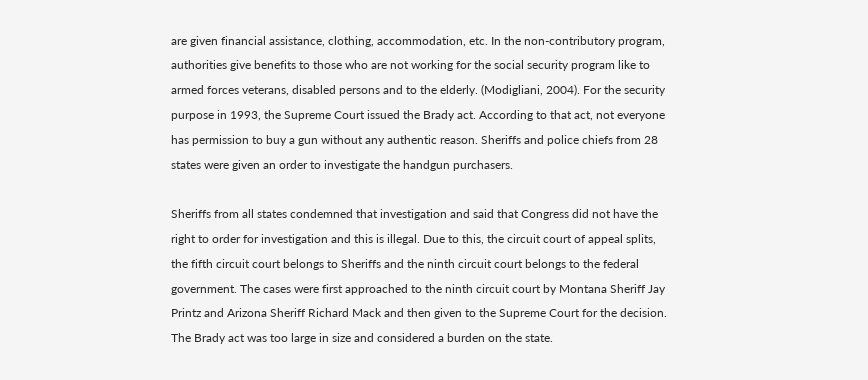are given financial assistance, clothing, accommodation, etc. In the non-contributory program, authorities give benefits to those who are not working for the social security program like to armed forces veterans, disabled persons and to the elderly. (Modigliani, 2004). For the security purpose in 1993, the Supreme Court issued the Brady act. According to that act, not everyone has permission to buy a gun without any authentic reason. Sheriffs and police chiefs from 28 states were given an order to investigate the handgun purchasers.

Sheriffs from all states condemned that investigation and said that Congress did not have the right to order for investigation and this is illegal. Due to this, the circuit court of appeal splits, the fifth circuit court belongs to Sheriffs and the ninth circuit court belongs to the federal government. The cases were first approached to the ninth circuit court by Montana Sheriff Jay Printz and Arizona Sheriff Richard Mack and then given to the Supreme Court for the decision. The Brady act was too large in size and considered a burden on the state.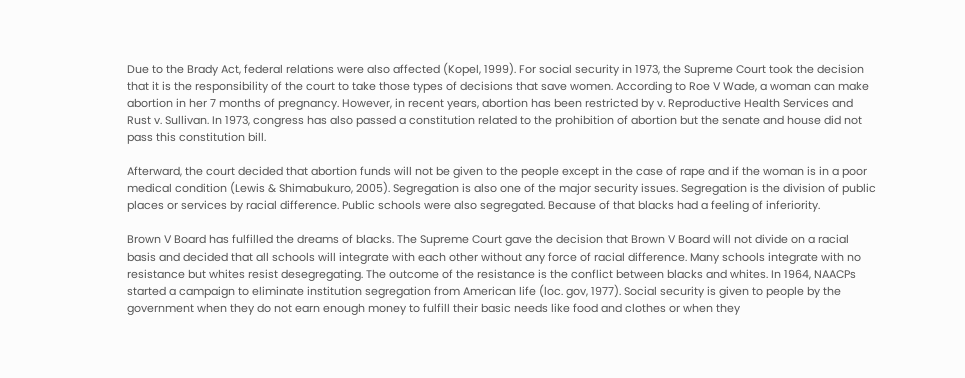Due to the Brady Act, federal relations were also affected (Kopel, 1999). For social security in 1973, the Supreme Court took the decision that it is the responsibility of the court to take those types of decisions that save women. According to Roe V Wade, a woman can make abortion in her 7 months of pregnancy. However, in recent years, abortion has been restricted by v. Reproductive Health Services and Rust v. Sullivan. In 1973, congress has also passed a constitution related to the prohibition of abortion but the senate and house did not pass this constitution bill.

Afterward, the court decided that abortion funds will not be given to the people except in the case of rape and if the woman is in a poor medical condition (Lewis & Shimabukuro, 2005). Segregation is also one of the major security issues. Segregation is the division of public places or services by racial difference. Public schools were also segregated. Because of that blacks had a feeling of inferiority.

Brown V Board has fulfilled the dreams of blacks. The Supreme Court gave the decision that Brown V Board will not divide on a racial basis and decided that all schools will integrate with each other without any force of racial difference. Many schools integrate with no resistance but whites resist desegregating. The outcome of the resistance is the conflict between blacks and whites. In 1964, NAACPs started a campaign to eliminate institution segregation from American life (loc. gov, 1977). Social security is given to people by the government when they do not earn enough money to fulfill their basic needs like food and clothes or when they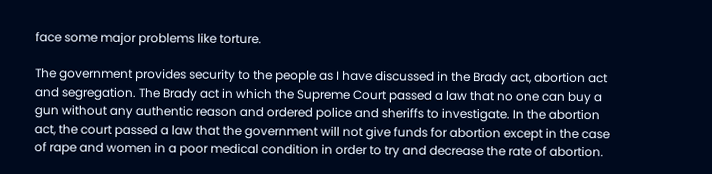face some major problems like torture.

The government provides security to the people as I have discussed in the Brady act, abortion act and segregation. The Brady act in which the Supreme Court passed a law that no one can buy a gun without any authentic reason and ordered police and sheriffs to investigate. In the abortion act, the court passed a law that the government will not give funds for abortion except in the case of rape and women in a poor medical condition in order to try and decrease the rate of abortion.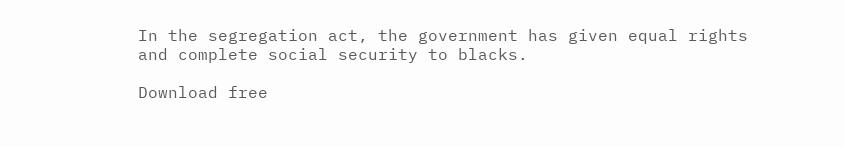In the segregation act, the government has given equal rights and complete social security to blacks.

Download free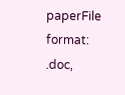paperFile format: .doc,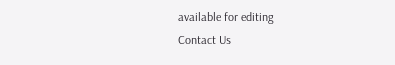available for editing
Contact Us